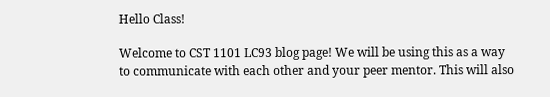Hello Class!

Welcome to CST 1101 LC93 blog page! We will be using this as a way to communicate with each other and your peer mentor. This will also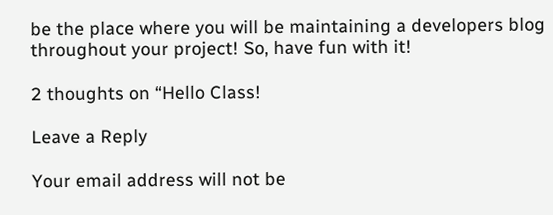be the place where you will be maintaining a developers blog throughout your project! So, have fun with it!

2 thoughts on “Hello Class!

Leave a Reply

Your email address will not be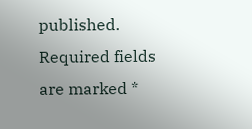published. Required fields are marked *